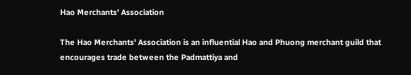Hao Merchants' Association

The Hao Merchants' Association is an influential Hao and Phuong merchant guild that encourages trade between the Padmattiya and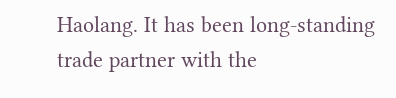Haolang. It has been long-standing trade partner with the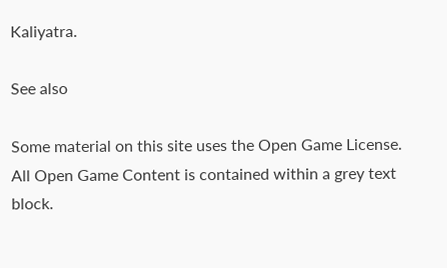Kaliyatra.

See also

Some material on this site uses the Open Game License.
All Open Game Content is contained within a grey text block.